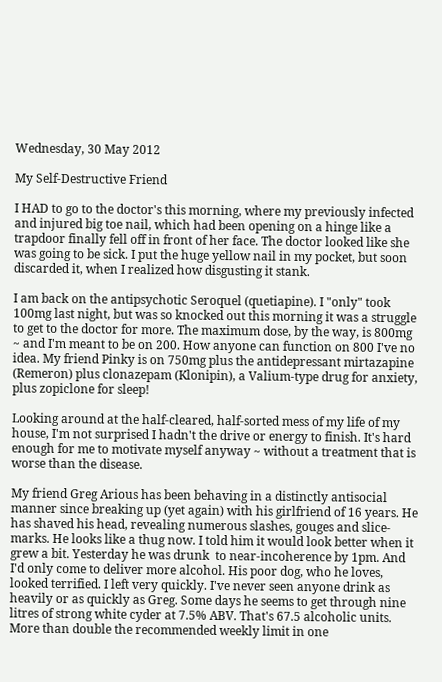Wednesday, 30 May 2012

My Self-Destructive Friend

I HAD to go to the doctor's this morning, where my previously infected and injured big toe nail, which had been opening on a hinge like a trapdoor finally fell off in front of her face. The doctor looked like she was going to be sick. I put the huge yellow nail in my pocket, but soon discarded it, when I realized how disgusting it stank.

I am back on the antipsychotic Seroquel (quetiapine). I "only" took 100mg last night, but was so knocked out this morning it was a struggle to get to the doctor for more. The maximum dose, by the way, is 800mg ~ and I'm meant to be on 200. How anyone can function on 800 I've no idea. My friend Pinky is on 750mg plus the antidepressant mirtazapine (Remeron) plus clonazepam (Klonipin), a Valium-type drug for anxiety, plus zopiclone for sleep!

Looking around at the half-cleared, half-sorted mess of my life of my house, I'm not surprised I hadn't the drive or energy to finish. It's hard enough for me to motivate myself anyway ~ without a treatment that is worse than the disease.

My friend Greg Arious has been behaving in a distinctly antisocial manner since breaking up (yet again) with his girlfriend of 16 years. He has shaved his head, revealing numerous slashes, gouges and slice-marks. He looks like a thug now. I told him it would look better when it grew a bit. Yesterday he was drunk  to near-incoherence by 1pm. And I'd only come to deliver more alcohol. His poor dog, who he loves, looked terrified. I left very quickly. I've never seen anyone drink as heavily or as quickly as Greg. Some days he seems to get through nine litres of strong white cyder at 7.5% ABV. That's 67.5 alcoholic units. More than double the recommended weekly limit in one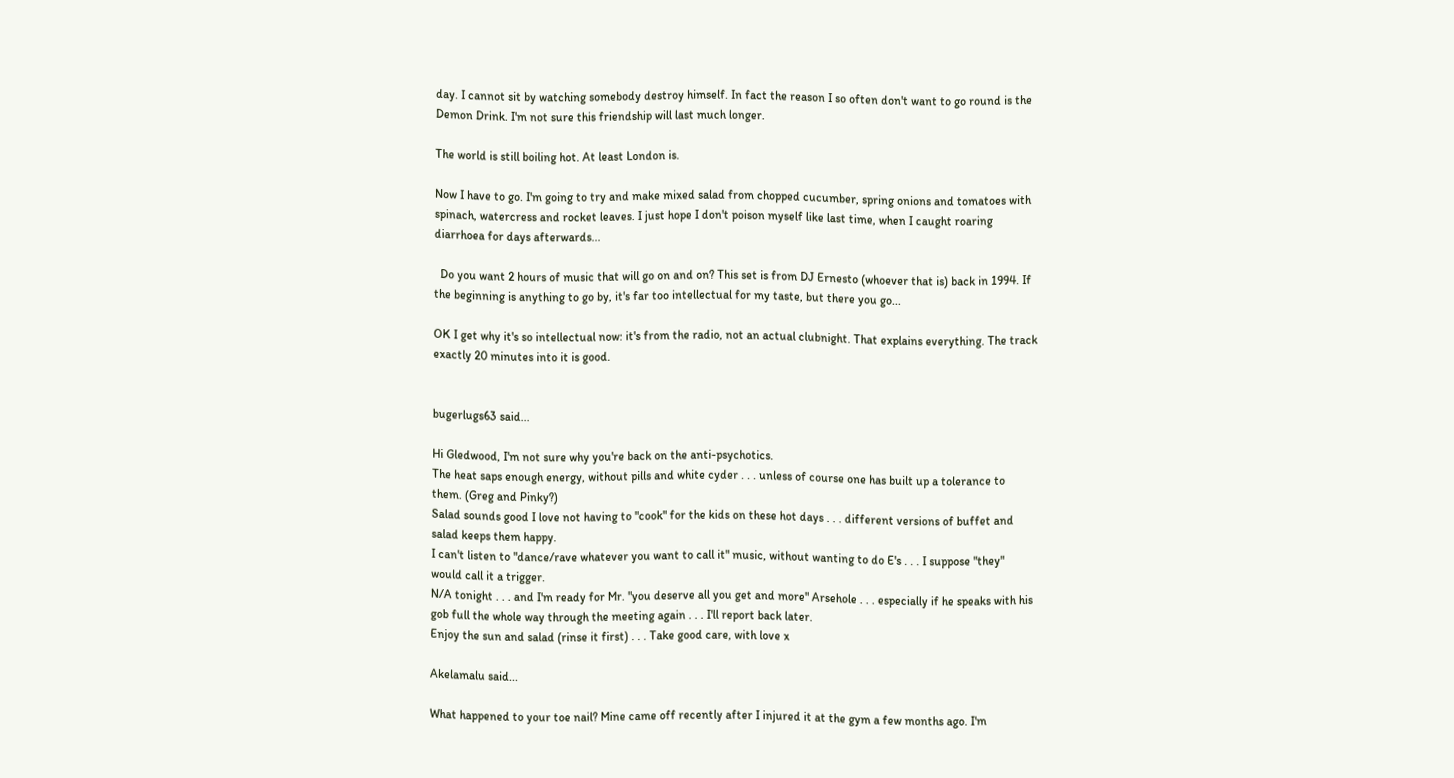day. I cannot sit by watching somebody destroy himself. In fact the reason I so often don't want to go round is the Demon Drink. I'm not sure this friendship will last much longer.

The world is still boiling hot. At least London is.

Now I have to go. I'm going to try and make mixed salad from chopped cucumber, spring onions and tomatoes with spinach, watercress and rocket leaves. I just hope I don't poison myself like last time, when I caught roaring diarrhoea for days afterwards...

  Do you want 2 hours of music that will go on and on? This set is from DJ Ernesto (whoever that is) back in 1994. If the beginning is anything to go by, it's far too intellectual for my taste, but there you go...

OK I get why it's so intellectual now: it's from the radio, not an actual clubnight. That explains everything. The track exactly 20 minutes into it is good.


bugerlugs63 said...

Hi Gledwood, I'm not sure why you're back on the anti-psychotics.
The heat saps enough energy, without pills and white cyder . . . unless of course one has built up a tolerance to them. (Greg and Pinky?)
Salad sounds good I love not having to "cook" for the kids on these hot days . . . different versions of buffet and salad keeps them happy.
I can't listen to "dance/rave whatever you want to call it" music, without wanting to do E's . . . I suppose "they" would call it a trigger.
N/A tonight . . . and I'm ready for Mr. "you deserve all you get and more" Arsehole . . . especially if he speaks with his gob full the whole way through the meeting again . . . I'll report back later.
Enjoy the sun and salad (rinse it first) . . . Take good care, with love x

Akelamalu said...

What happened to your toe nail? Mine came off recently after I injured it at the gym a few months ago. I'm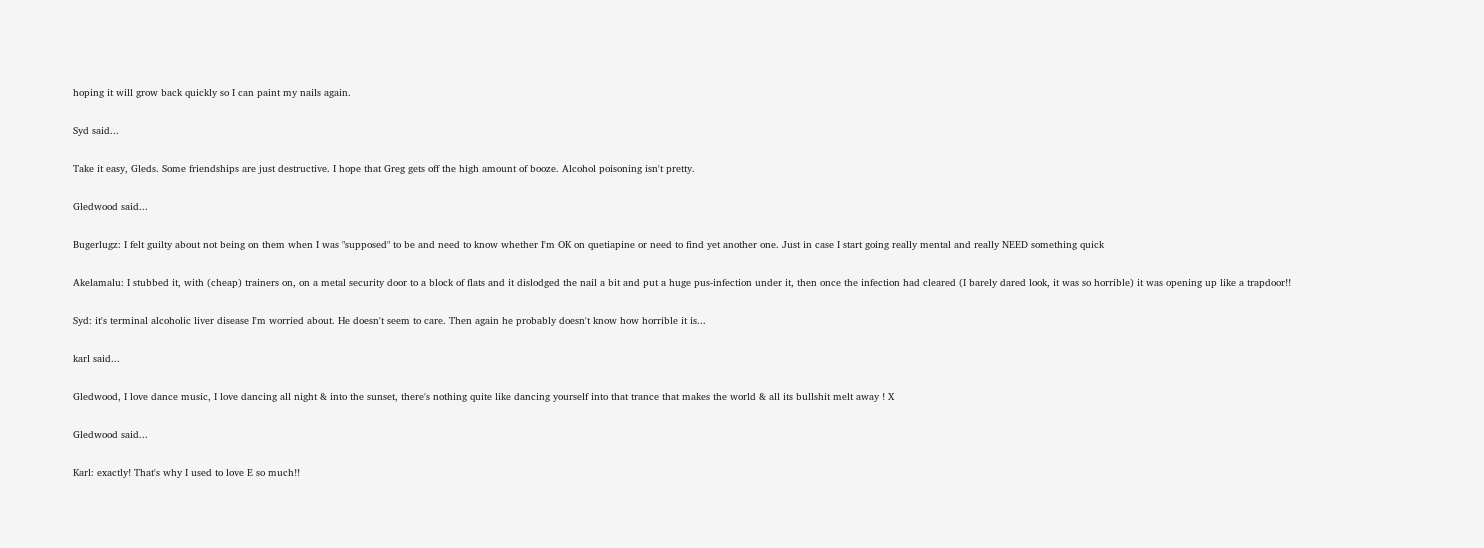hoping it will grow back quickly so I can paint my nails again.

Syd said...

Take it easy, Gleds. Some friendships are just destructive. I hope that Greg gets off the high amount of booze. Alcohol poisoning isn't pretty.

Gledwood said...

Bugerlugz: I felt guilty about not being on them when I was "supposed" to be and need to know whether I'm OK on quetiapine or need to find yet another one. Just in case I start going really mental and really NEED something quick

Akelamalu: I stubbed it, with (cheap) trainers on, on a metal security door to a block of flats and it dislodged the nail a bit and put a huge pus-infection under it, then once the infection had cleared (I barely dared look, it was so horrible) it was opening up like a trapdoor!!

Syd: it's terminal alcoholic liver disease I'm worried about. He doesn't seem to care. Then again he probably doesn't know how horrible it is...

karl said...

Gledwood, I love dance music, I love dancing all night & into the sunset, there's nothing quite like dancing yourself into that trance that makes the world & all its bullshit melt away ! X

Gledwood said...

Karl: exactly! That's why I used to love E so much!!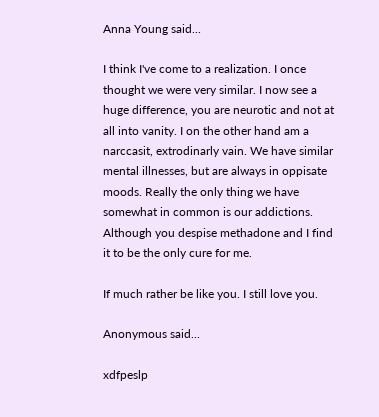Anna Young said...

I think I've come to a realization. I once thought we were very similar. I now see a huge difference, you are neurotic and not at all into vanity. I on the other hand am a narccasit, extrodinarly vain. We have similar mental illnesses, but are always in oppisate moods. Really the only thing we have somewhat in common is our addictions. Although you despise methadone and I find it to be the only cure for me.

If much rather be like you. I still love you.

Anonymous said...

xdfpeslp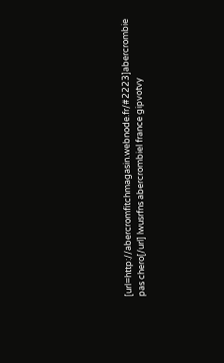[url=http://abercromfitchmagasin.webnode.fr/#2223]abercrombie pas chero[/url] lwusrfns abercrombiel france gipvotvy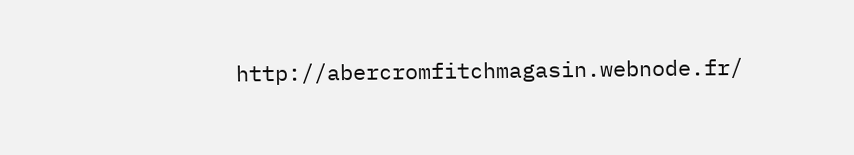http://abercromfitchmagasin.webnode.fr/